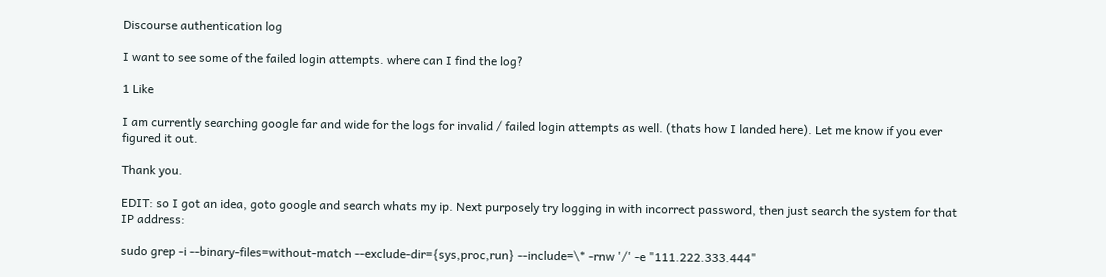Discourse authentication log

I want to see some of the failed login attempts. where can I find the log?

1 Like

I am currently searching google far and wide for the logs for invalid / failed login attempts as well. (thats how I landed here). Let me know if you ever figured it out.

Thank you.

EDIT: so I got an idea, goto google and search whats my ip. Next purposely try logging in with incorrect password, then just search the system for that IP address:

sudo grep -i --binary-files=without-match --exclude-dir={sys,proc,run} --include=\* -rnw '/' -e "111.222.333.444"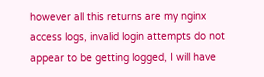however all this returns are my nginx access logs, invalid login attempts do not appear to be getting logged, I will have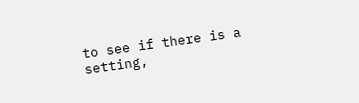to see if there is a setting,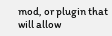mod, or plugin that will allow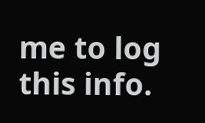me to log this info.